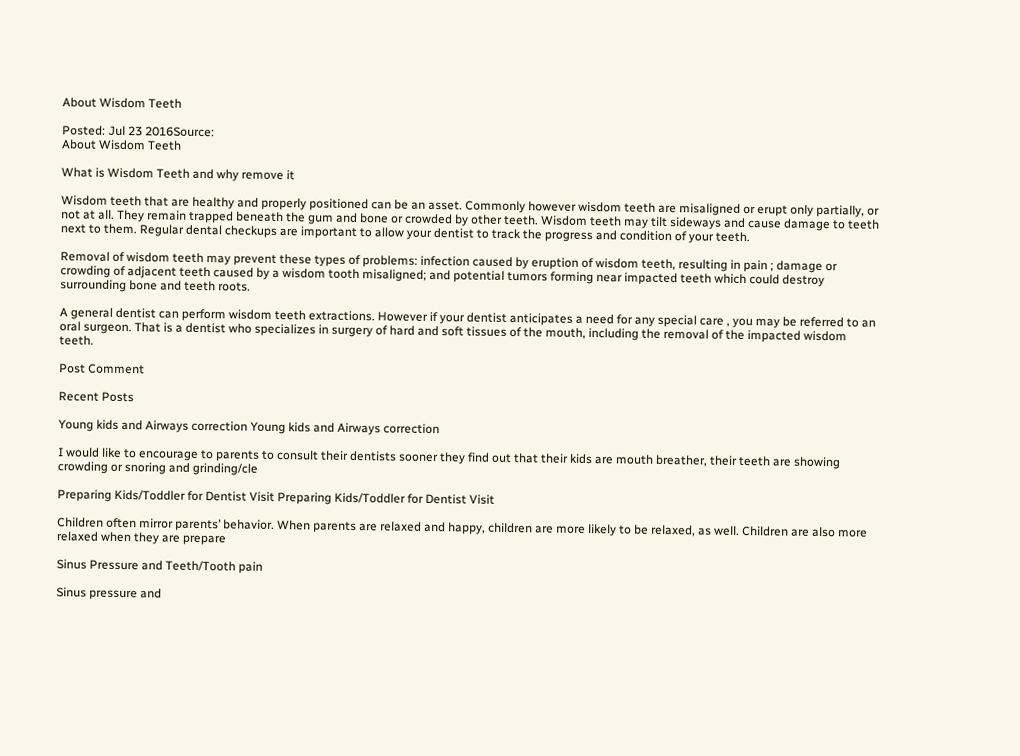About Wisdom Teeth

Posted: Jul 23 2016Source:
About Wisdom Teeth

What is Wisdom Teeth and why remove it

Wisdom teeth that are healthy and properly positioned can be an asset. Commonly however wisdom teeth are misaligned or erupt only partially, or not at all. They remain trapped beneath the gum and bone or crowded by other teeth. Wisdom teeth may tilt sideways and cause damage to teeth next to them. Regular dental checkups are important to allow your dentist to track the progress and condition of your teeth.

Removal of wisdom teeth may prevent these types of problems: infection caused by eruption of wisdom teeth, resulting in pain ; damage or crowding of adjacent teeth caused by a wisdom tooth misaligned; and potential tumors forming near impacted teeth which could destroy surrounding bone and teeth roots.

A general dentist can perform wisdom teeth extractions. However if your dentist anticipates a need for any special care , you may be referred to an oral surgeon. That is a dentist who specializes in surgery of hard and soft tissues of the mouth, including the removal of the impacted wisdom teeth.

Post Comment

Recent Posts

Young kids and Airways correction Young kids and Airways correction

I would like to encourage to parents to consult their dentists sooner they find out that their kids are mouth breather, their teeth are showing crowding or snoring and grinding/cle

Preparing Kids/Toddler for Dentist Visit Preparing Kids/Toddler for Dentist Visit

Children often mirror parents’ behavior. When parents are relaxed and happy, children are more likely to be relaxed, as well. Children are also more relaxed when they are prepare

Sinus Pressure and Teeth/Tooth pain

Sinus pressure and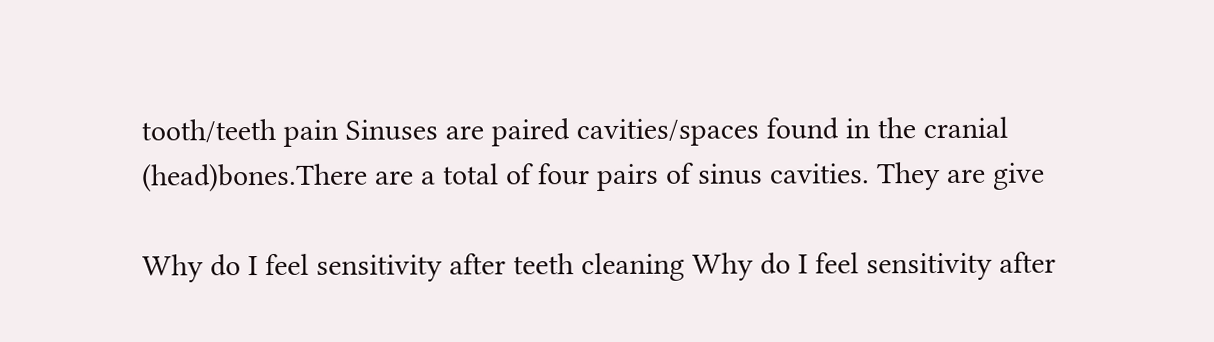tooth/teeth pain Sinuses are paired cavities/spaces found in the cranial (head)bones.There are a total of four pairs of sinus cavities. They are give

Why do I feel sensitivity after teeth cleaning Why do I feel sensitivity after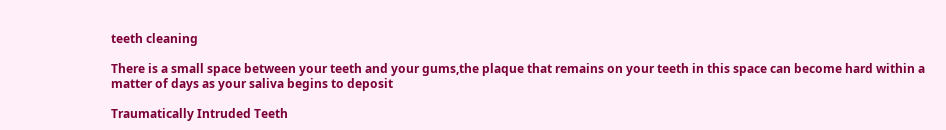teeth cleaning

There is a small space between your teeth and your gums,the plaque that remains on your teeth in this space can become hard within a matter of days as your saliva begins to deposit

Traumatically Intruded Teeth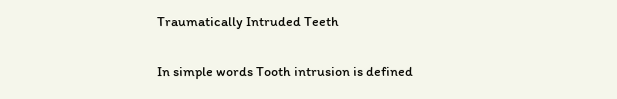Traumatically Intruded Teeth

In simple words Tooth intrusion is defined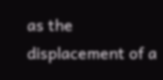as the displacement of a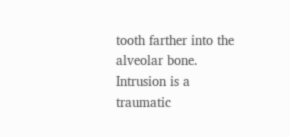tooth farther into the alveolar bone. Intrusion is a traumatic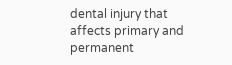dental injury that affects primary and permanent